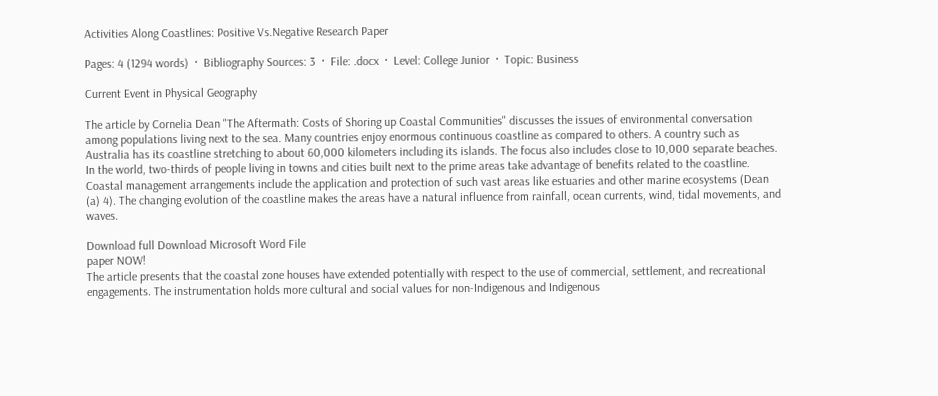Activities Along Coastlines: Positive Vs.Negative Research Paper

Pages: 4 (1294 words)  ·  Bibliography Sources: 3  ·  File: .docx  ·  Level: College Junior  ·  Topic: Business

Current Event in Physical Geography

The article by Cornelia Dean "The Aftermath: Costs of Shoring up Coastal Communities" discusses the issues of environmental conversation among populations living next to the sea. Many countries enjoy enormous continuous coastline as compared to others. A country such as Australia has its coastline stretching to about 60,000 kilometers including its islands. The focus also includes close to 10,000 separate beaches. In the world, two-thirds of people living in towns and cities built next to the prime areas take advantage of benefits related to the coastline. Coastal management arrangements include the application and protection of such vast areas like estuaries and other marine ecosystems (Dean (a) 4). The changing evolution of the coastline makes the areas have a natural influence from rainfall, ocean currents, wind, tidal movements, and waves.

Download full Download Microsoft Word File
paper NOW!
The article presents that the coastal zone houses have extended potentially with respect to the use of commercial, settlement, and recreational engagements. The instrumentation holds more cultural and social values for non-Indigenous and Indigenous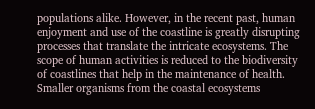populations alike. However, in the recent past, human enjoyment and use of the coastline is greatly disrupting processes that translate the intricate ecosystems. The scope of human activities is reduced to the biodiversity of coastlines that help in the maintenance of health. Smaller organisms from the coastal ecosystems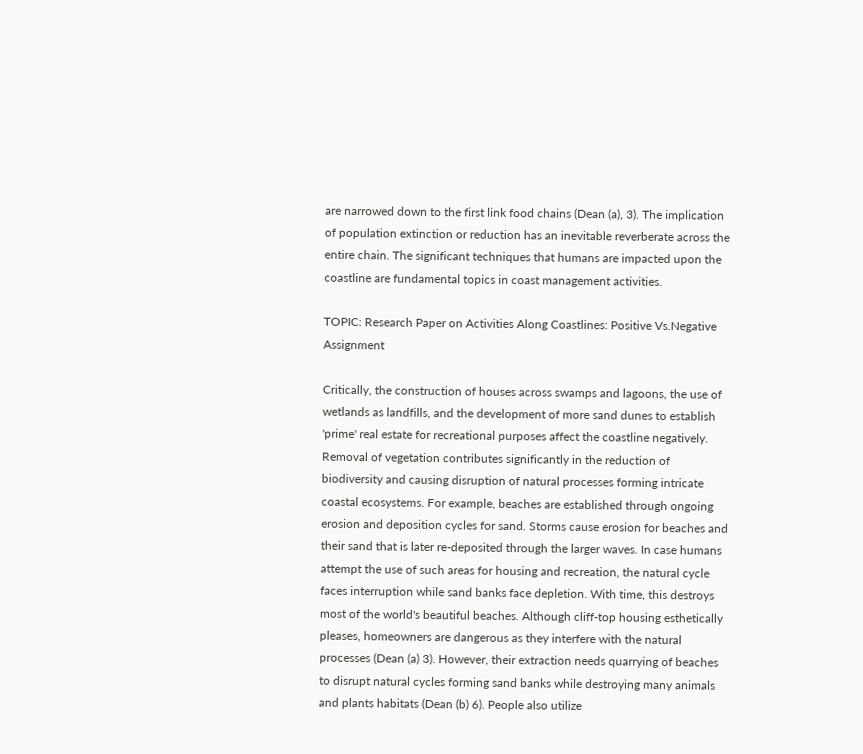are narrowed down to the first link food chains (Dean (a), 3). The implication of population extinction or reduction has an inevitable reverberate across the entire chain. The significant techniques that humans are impacted upon the coastline are fundamental topics in coast management activities.

TOPIC: Research Paper on Activities Along Coastlines: Positive Vs.Negative Assignment

Critically, the construction of houses across swamps and lagoons, the use of wetlands as landfills, and the development of more sand dunes to establish 'prime' real estate for recreational purposes affect the coastline negatively. Removal of vegetation contributes significantly in the reduction of biodiversity and causing disruption of natural processes forming intricate coastal ecosystems. For example, beaches are established through ongoing erosion and deposition cycles for sand. Storms cause erosion for beaches and their sand that is later re-deposited through the larger waves. In case humans attempt the use of such areas for housing and recreation, the natural cycle faces interruption while sand banks face depletion. With time, this destroys most of the world's beautiful beaches. Although cliff-top housing esthetically pleases, homeowners are dangerous as they interfere with the natural processes (Dean (a) 3). However, their extraction needs quarrying of beaches to disrupt natural cycles forming sand banks while destroying many animals and plants habitats (Dean (b) 6). People also utilize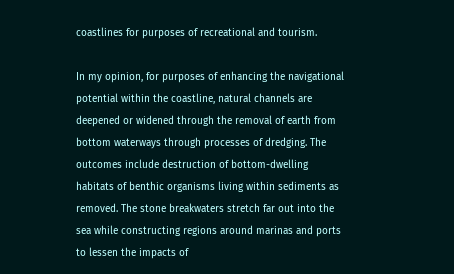coastlines for purposes of recreational and tourism.

In my opinion, for purposes of enhancing the navigational potential within the coastline, natural channels are deepened or widened through the removal of earth from bottom waterways through processes of dredging. The outcomes include destruction of bottom-dwelling habitats of benthic organisms living within sediments as removed. The stone breakwaters stretch far out into the sea while constructing regions around marinas and ports to lessen the impacts of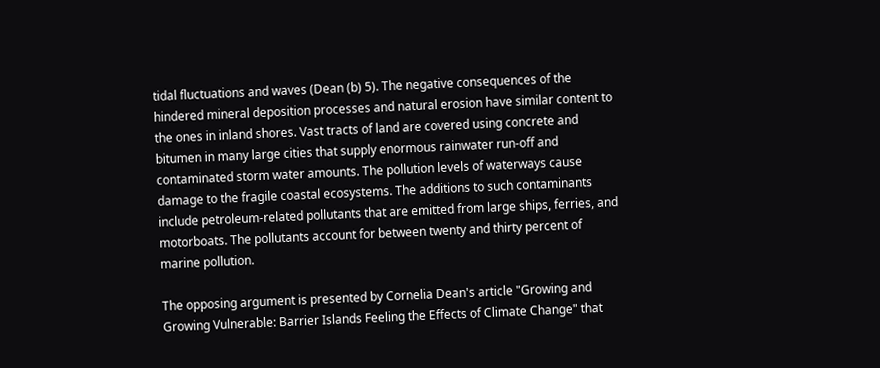tidal fluctuations and waves (Dean (b) 5). The negative consequences of the hindered mineral deposition processes and natural erosion have similar content to the ones in inland shores. Vast tracts of land are covered using concrete and bitumen in many large cities that supply enormous rainwater run-off and contaminated storm water amounts. The pollution levels of waterways cause damage to the fragile coastal ecosystems. The additions to such contaminants include petroleum-related pollutants that are emitted from large ships, ferries, and motorboats. The pollutants account for between twenty and thirty percent of marine pollution.

The opposing argument is presented by Cornelia Dean's article "Growing and Growing Vulnerable: Barrier Islands Feeling the Effects of Climate Change" that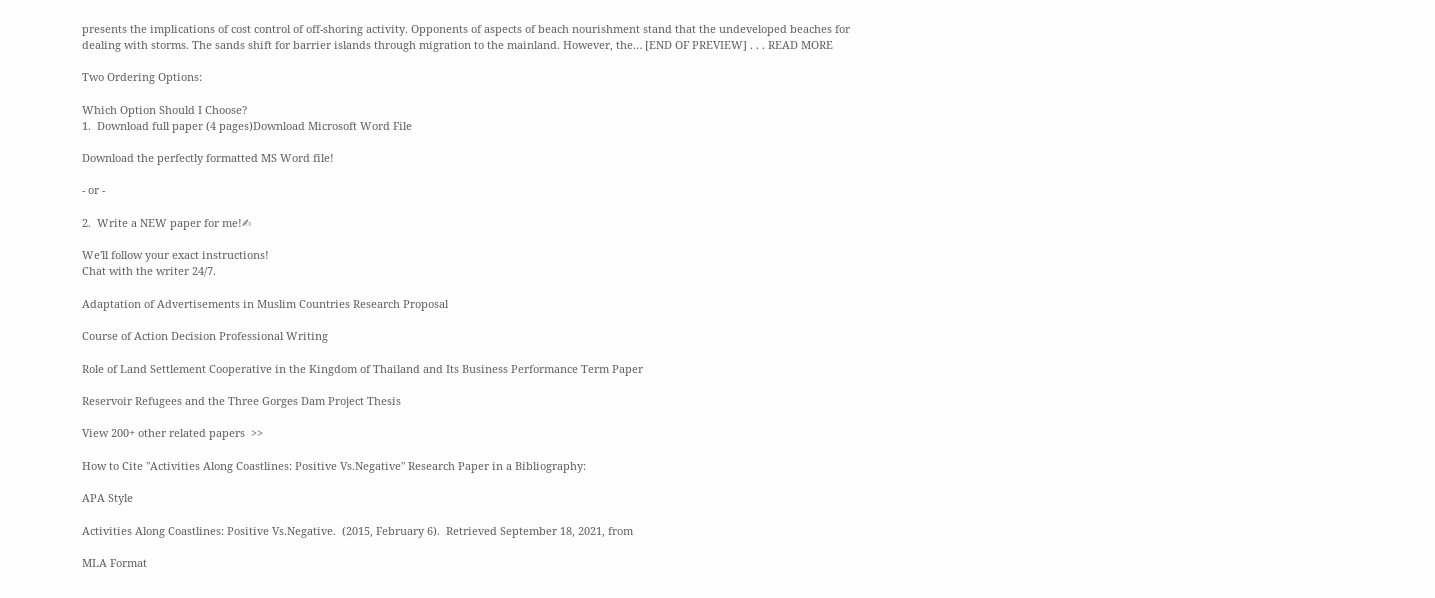presents the implications of cost control of off-shoring activity. Opponents of aspects of beach nourishment stand that the undeveloped beaches for dealing with storms. The sands shift for barrier islands through migration to the mainland. However, the… [END OF PREVIEW] . . . READ MORE

Two Ordering Options:

Which Option Should I Choose?
1.  Download full paper (4 pages)Download Microsoft Word File

Download the perfectly formatted MS Word file!

- or -

2.  Write a NEW paper for me!✍

We'll follow your exact instructions!
Chat with the writer 24/7.

Adaptation of Advertisements in Muslim Countries Research Proposal

Course of Action Decision Professional Writing

Role of Land Settlement Cooperative in the Kingdom of Thailand and Its Business Performance Term Paper

Reservoir Refugees and the Three Gorges Dam Project Thesis

View 200+ other related papers  >>

How to Cite "Activities Along Coastlines: Positive Vs.Negative" Research Paper in a Bibliography:

APA Style

Activities Along Coastlines: Positive Vs.Negative.  (2015, February 6).  Retrieved September 18, 2021, from

MLA Format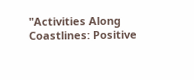"Activities Along Coastlines: Positive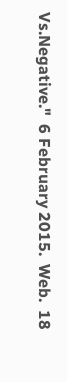Vs.Negative."  6 February 2015.  Web.  18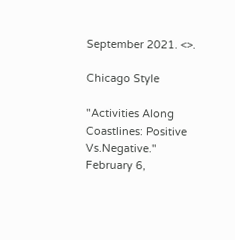September 2021. <>.

Chicago Style

"Activities Along Coastlines: Positive Vs.Negative."  February 6,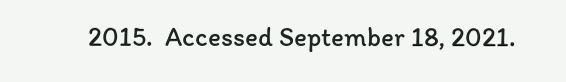2015.  Accessed September 18, 2021.